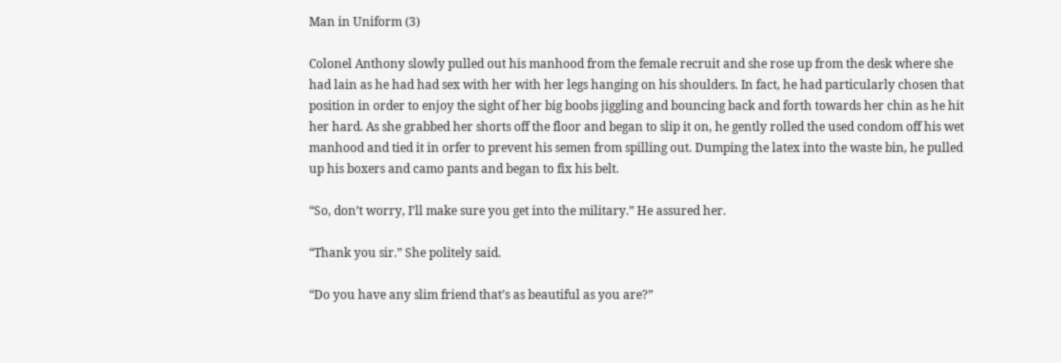Man in Uniform (3)

Colonel Anthony slowly pulled out his manhood from the female recruit and she rose up from the desk where she had lain as he had had sex with her with her legs hanging on his shoulders. In fact, he had particularly chosen that position in order to enjoy the sight of her big boobs jiggling and bouncing back and forth towards her chin as he hit her hard. As she grabbed her shorts off the floor and began to slip it on, he gently rolled the used condom off his wet manhood and tied it in orfer to prevent his semen from spilling out. Dumping the latex into the waste bin, he pulled up his boxers and camo pants and began to fix his belt.

“So, don’t worry, I’ll make sure you get into the military.” He assured her.

“Thank you sir.” She politely said.

“Do you have any slim friend that’s as beautiful as you are?”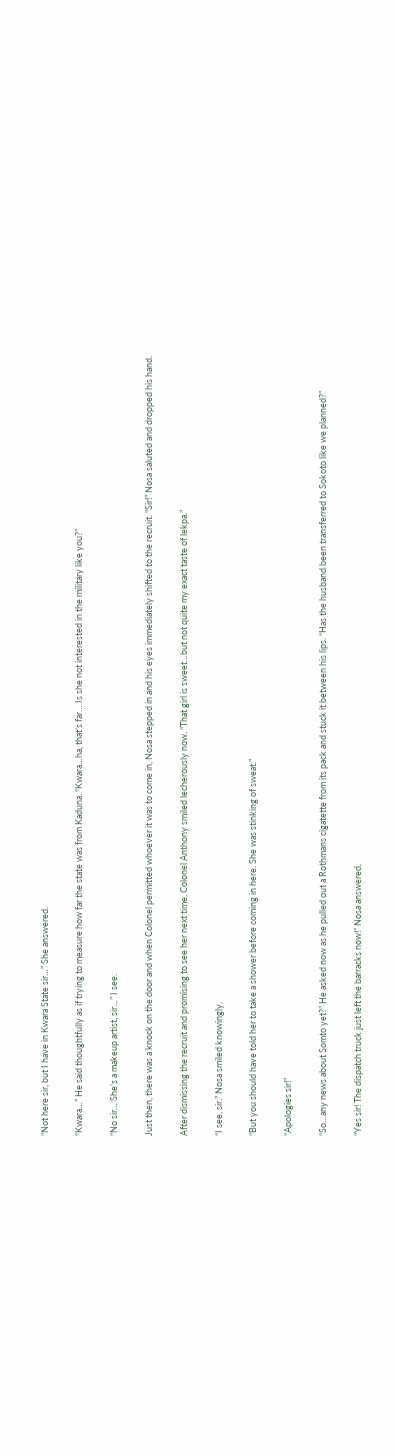“Not here sir, but I have in Kwara State sir…” She answered.

“Kwara…” He said thoughtfully as if trying to measure how far the state was from Kaduna. “Kwara…ha, that’s far… Is she not interested in the military like you?”

“No sir… She’s a makeup artist, sir…” I see.

Just then, there was a knock on the door and when Colonel permitted whoever it was to come in, Nosa stepped in and his eyes immediately shifted to the recruit. “Sir!” Nosa saluted and dropped his hand.

After dismissing the recruit and promising to see her next time, Colonel Anthony smiled lecherously now. “That girl is sweet…but not quite my exact taste of lekpa.”

“I see, sir.” Nosa smiled knowingly.

“But you should have told her to take a shower before coming in here. She was stinking of sweat.”

“Apologies sir!”

“So…any news about Somto yet?” He asked now as he pulled out a Rothmans cigatette from its pack and stuck it between his lips. “Has the husband been transferred to Sokoto like we planned?”

“Yes sir! The dispatch truck just left the barracks now!” Nosa answered.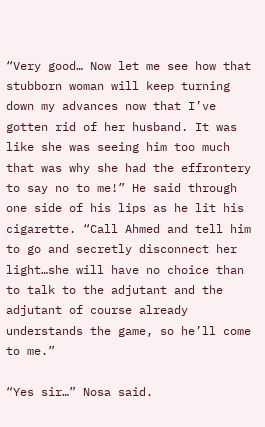“Very good… Now let me see how that stubborn woman will keep turning down my advances now that I’ve gotten rid of her husband. It was like she was seeing him too much that was why she had the effrontery to say no to me!” He said through one side of his lips as he lit his cigarette. “Call Ahmed and tell him to go and secretly disconnect her light…she will have no choice than to talk to the adjutant and the adjutant of course already understands the game, so he’ll come to me.”

“Yes sir…” Nosa said.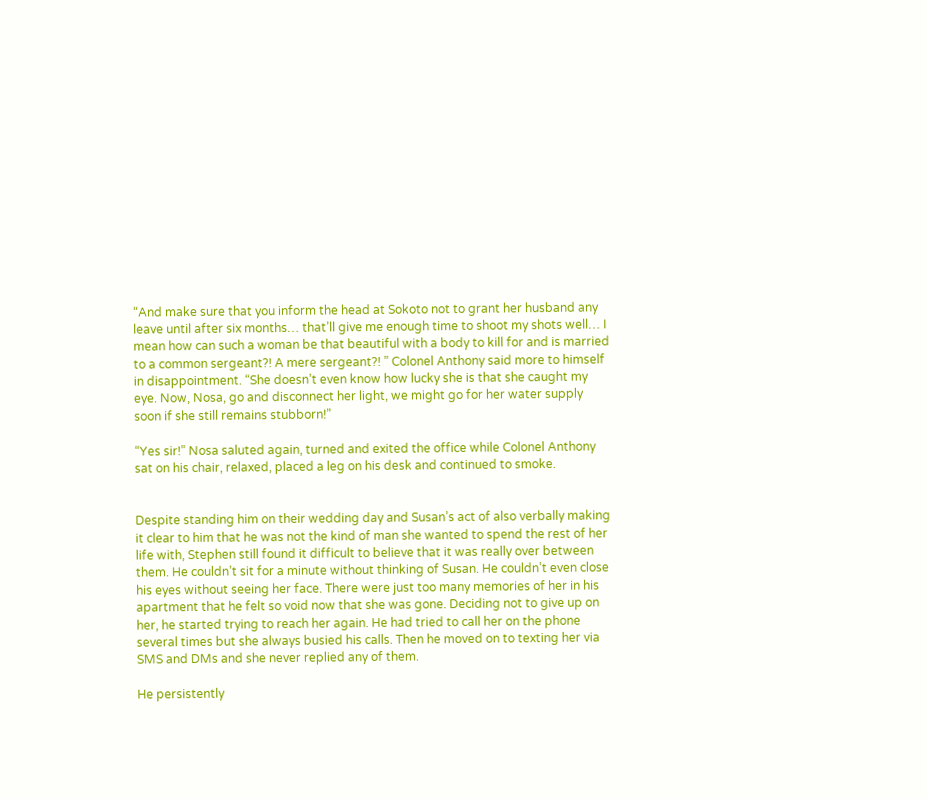“And make sure that you inform the head at Sokoto not to grant her husband any leave until after six months… that’ll give me enough time to shoot my shots well… I mean how can such a woman be that beautiful with a body to kill for and is married to a common sergeant?! A mere sergeant?! ” Colonel Anthony said more to himself in disappointment. “She doesn’t even know how lucky she is that she caught my eye. Now, Nosa, go and disconnect her light, we might go for her water supply soon if she still remains stubborn!”

“Yes sir!” Nosa saluted again, turned and exited the office while Colonel Anthony sat on his chair, relaxed, placed a leg on his desk and continued to smoke.


Despite standing him on their wedding day and Susan’s act of also verbally making it clear to him that he was not the kind of man she wanted to spend the rest of her life with, Stephen still found it difficult to believe that it was really over between them. He couldn’t sit for a minute without thinking of Susan. He couldn’t even close his eyes without seeing her face. There were just too many memories of her in his apartment that he felt so void now that she was gone. Deciding not to give up on her, he started trying to reach her again. He had tried to call her on the phone several times but she always busied his calls. Then he moved on to texting her via SMS and DMs and she never replied any of them.

He persistently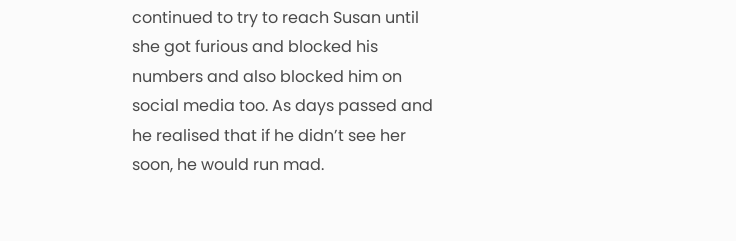continued to try to reach Susan until she got furious and blocked his numbers and also blocked him on social media too. As days passed and he realised that if he didn’t see her soon, he would run mad.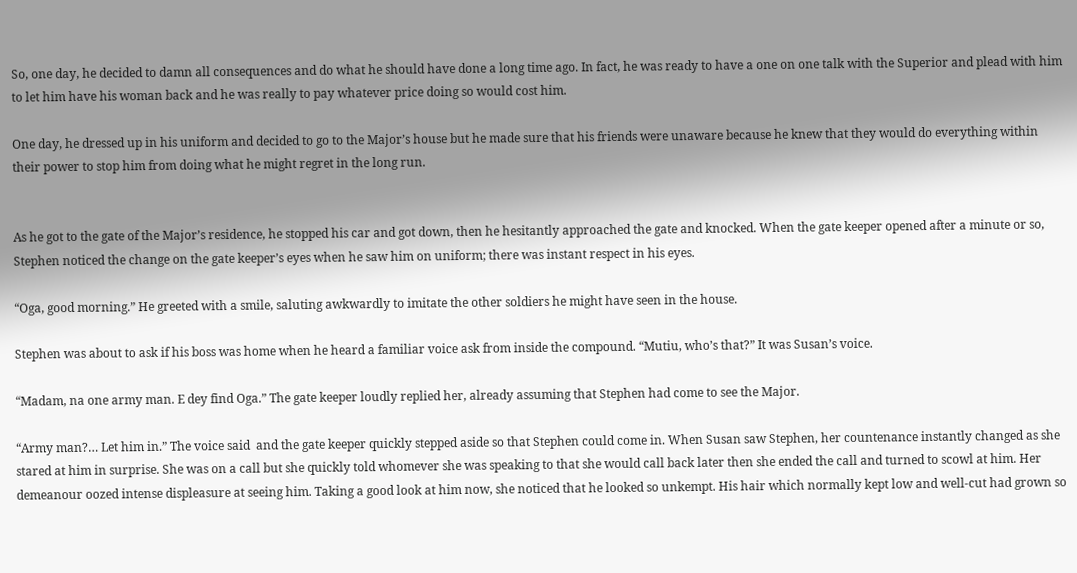So, one day, he decided to damn all consequences and do what he should have done a long time ago. In fact, he was ready to have a one on one talk with the Superior and plead with him to let him have his woman back and he was really to pay whatever price doing so would cost him.

One day, he dressed up in his uniform and decided to go to the Major’s house but he made sure that his friends were unaware because he knew that they would do everything within their power to stop him from doing what he might regret in the long run.


As he got to the gate of the Major’s residence, he stopped his car and got down, then he hesitantly approached the gate and knocked. When the gate keeper opened after a minute or so, Stephen noticed the change on the gate keeper’s eyes when he saw him on uniform; there was instant respect in his eyes.

“Oga, good morning.” He greeted with a smile, saluting awkwardly to imitate the other soldiers he might have seen in the house.

Stephen was about to ask if his boss was home when he heard a familiar voice ask from inside the compound. “Mutiu, who’s that?” It was Susan’s voice.

“Madam, na one army man. E dey find Oga.” The gate keeper loudly replied her, already assuming that Stephen had come to see the Major.

“Army man?… Let him in.” The voice said  and the gate keeper quickly stepped aside so that Stephen could come in. When Susan saw Stephen, her countenance instantly changed as she stared at him in surprise. She was on a call but she quickly told whomever she was speaking to that she would call back later then she ended the call and turned to scowl at him. Her demeanour oozed intense displeasure at seeing him. Taking a good look at him now, she noticed that he looked so unkempt. His hair which normally kept low and well-cut had grown so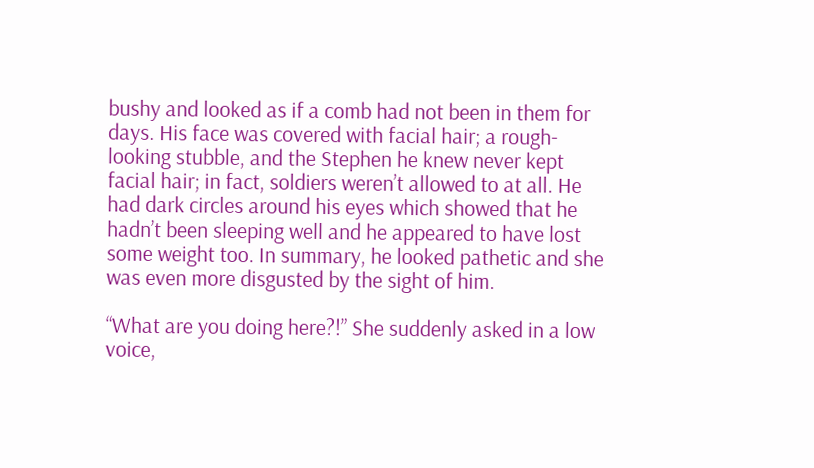bushy and looked as if a comb had not been in them for days. His face was covered with facial hair; a rough-looking stubble, and the Stephen he knew never kept facial hair; in fact, soldiers weren’t allowed to at all. He had dark circles around his eyes which showed that he hadn’t been sleeping well and he appeared to have lost some weight too. In summary, he looked pathetic and she was even more disgusted by the sight of him.

“What are you doing here?!” She suddenly asked in a low voice,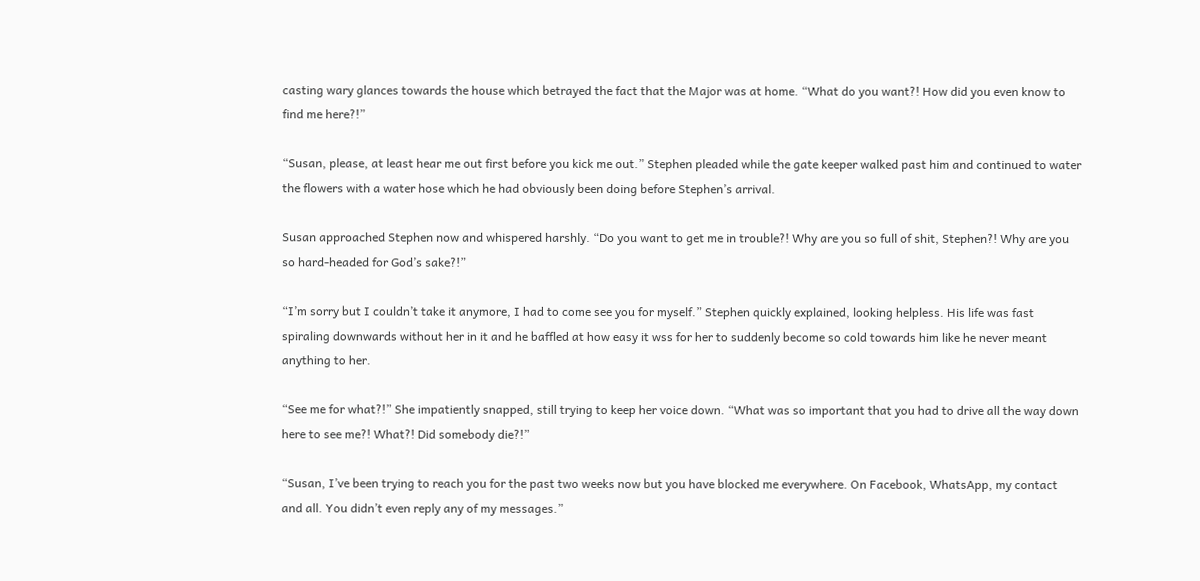casting wary glances towards the house which betrayed the fact that the Major was at home. “What do you want?! How did you even know to find me here?!”

“Susan, please, at least hear me out first before you kick me out.” Stephen pleaded while the gate keeper walked past him and continued to water the flowers with a water hose which he had obviously been doing before Stephen’s arrival.

Susan approached Stephen now and whispered harshly. “Do you want to get me in trouble?! Why are you so full of shit, Stephen?! Why are you so hard-headed for God’s sake?!”

“I’m sorry but I couldn’t take it anymore, I had to come see you for myself.” Stephen quickly explained, looking helpless. His life was fast spiraling downwards without her in it and he baffled at how easy it wss for her to suddenly become so cold towards him like he never meant anything to her.

“See me for what?!” She impatiently snapped, still trying to keep her voice down. “What was so important that you had to drive all the way down here to see me?! What?! Did somebody die?!”

“Susan, I’ve been trying to reach you for the past two weeks now but you have blocked me everywhere. On Facebook, WhatsApp, my contact and all. You didn’t even reply any of my messages.”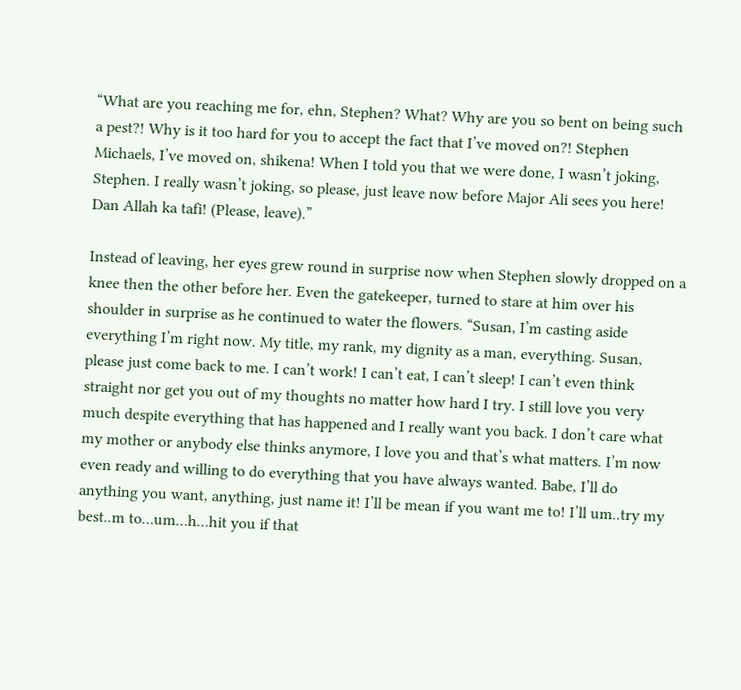“What are you reaching me for, ehn, Stephen? What? Why are you so bent on being such a pest?! Why is it too hard for you to accept the fact that I’ve moved on?! Stephen Michaels, I’ve moved on, shikena! When I told you that we were done, I wasn’t joking, Stephen. I really wasn’t joking, so please, just leave now before Major Ali sees you here! Dan Allah ka tafi! (Please, leave).”

Instead of leaving, her eyes grew round in surprise now when Stephen slowly dropped on a knee then the other before her. Even the gatekeeper, turned to stare at him over his shoulder in surprise as he continued to water the flowers. “Susan, I’m casting aside everything I’m right now. My title, my rank, my dignity as a man, everything. Susan, please just come back to me. I can’t work! I can’t eat, I can’t sleep! I can’t even think straight nor get you out of my thoughts no matter how hard I try. I still love you very much despite everything that has happened and I really want you back. I don’t care what my mother or anybody else thinks anymore, I love you and that’s what matters. I’m now even ready and willing to do everything that you have always wanted. Babe, I’ll do anything you want, anything, just name it! I’ll be mean if you want me to! I’ll um..try my best..m to…um…h…hit you if that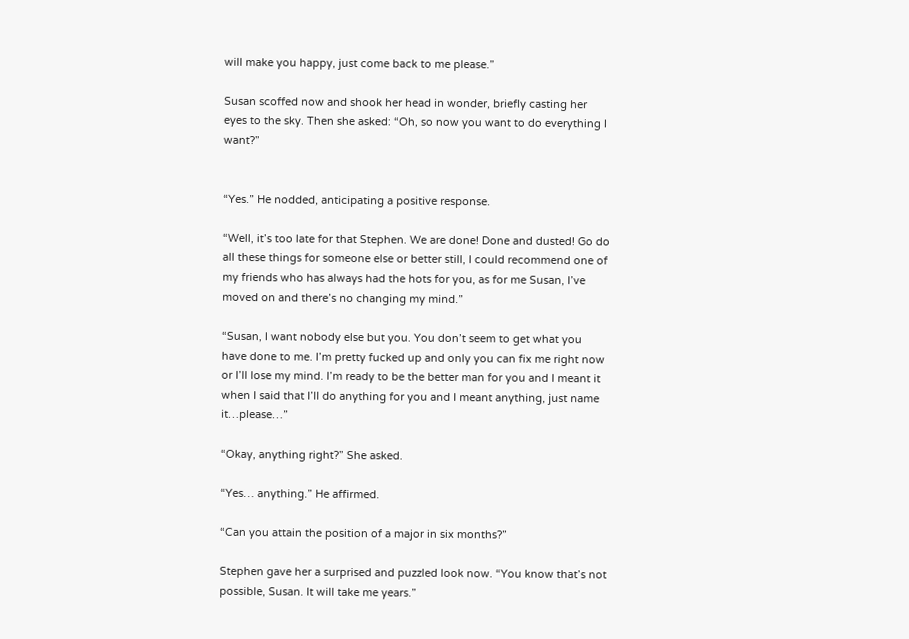will make you happy, just come back to me please.”

Susan scoffed now and shook her head in wonder, briefly casting her eyes to the sky. Then she asked: “Oh, so now you want to do everything I want?”


“Yes.” He nodded, anticipating a positive response.

“Well, it’s too late for that Stephen. We are done! Done and dusted! Go do all these things for someone else or better still, I could recommend one of my friends who has always had the hots for you, as for me Susan, I’ve moved on and there’s no changing my mind.”

“Susan, I want nobody else but you. You don’t seem to get what you have done to me. I’m pretty fucked up and only you can fix me right now or I’ll lose my mind. I’m ready to be the better man for you and I meant it when I said that I’ll do anything for you and I meant anything, just name it…please…”

“Okay, anything right?” She asked.

“Yes… anything.” He affirmed.

“Can you attain the position of a major in six months?”

Stephen gave her a surprised and puzzled look now. “You know that’s not possible, Susan. It will take me years.”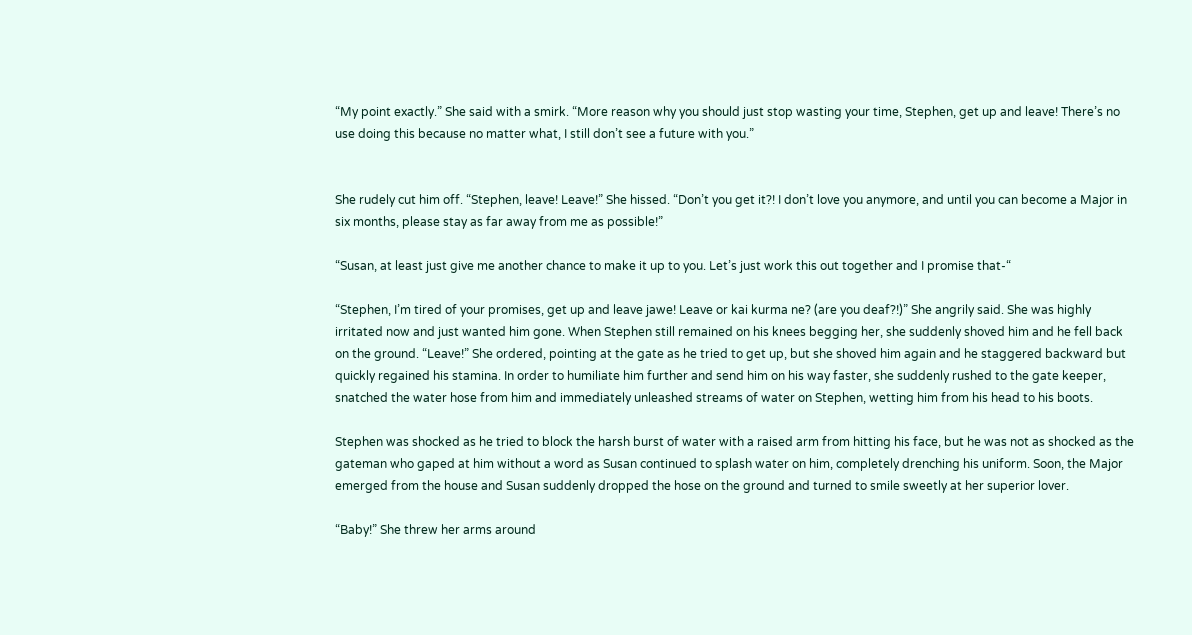“My point exactly.” She said with a smirk. “More reason why you should just stop wasting your time, Stephen, get up and leave! There’s no use doing this because no matter what, I still don’t see a future with you.”


She rudely cut him off. “Stephen, leave! Leave!” She hissed. “Don’t you get it?! I don’t love you anymore, and until you can become a Major in six months, please stay as far away from me as possible!”

“Susan, at least just give me another chance to make it up to you. Let’s just work this out together and I promise that-“

“Stephen, I’m tired of your promises, get up and leave jawe! Leave or kai kurma ne? (are you deaf?!)” She angrily said. She was highly irritated now and just wanted him gone. When Stephen still remained on his knees begging her, she suddenly shoved him and he fell back on the ground. “Leave!” She ordered, pointing at the gate as he tried to get up, but she shoved him again and he staggered backward but quickly regained his stamina. In order to humiliate him further and send him on his way faster, she suddenly rushed to the gate keeper, snatched the water hose from him and immediately unleashed streams of water on Stephen, wetting him from his head to his boots.

Stephen was shocked as he tried to block the harsh burst of water with a raised arm from hitting his face, but he was not as shocked as the gateman who gaped at him without a word as Susan continued to splash water on him, completely drenching his uniform. Soon, the Major emerged from the house and Susan suddenly dropped the hose on the ground and turned to smile sweetly at her superior lover.

“Baby!” She threw her arms around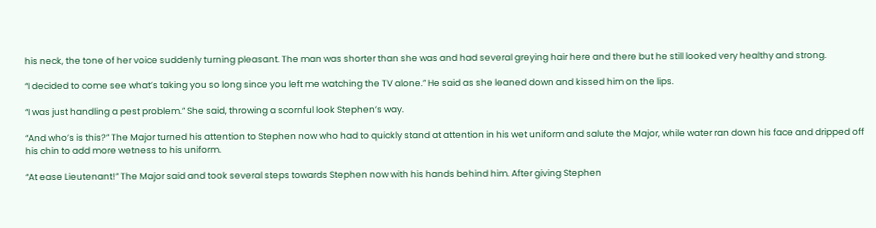his neck, the tone of her voice suddenly turning pleasant. The man was shorter than she was and had several greying hair here and there but he still looked very healthy and strong.

“I decided to come see what’s taking you so long since you left me watching the TV alone.” He said as she leaned down and kissed him on the lips.

“I was just handling a pest problem.” She said, throwing a scornful look Stephen’s way.

“And who’s is this?” The Major turned his attention to Stephen now who had to quickly stand at attention in his wet uniform and salute the Major, while water ran down his face and dripped off his chin to add more wetness to his uniform.

“At ease Lieutenant!” The Major said and took several steps towards Stephen now with his hands behind him. After giving Stephen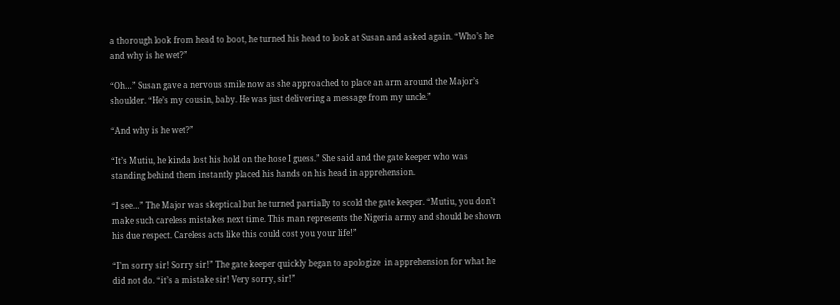a thorough look from head to boot, he turned his head to look at Susan and asked again. “Who’s he and why is he wet?”

“Oh…” Susan gave a nervous smile now as she approached to place an arm around the Major’s shoulder. “He’s my cousin, baby. He was just delivering a message from my uncle.”

“And why is he wet?”

“It’s Mutiu, he kinda lost his hold on the hose I guess.” She said and the gate keeper who was standing behind them instantly placed his hands on his head in apprehension.

“I see…” The Major was skeptical but he turned partially to scold the gate keeper. “Mutiu, you don’t make such careless mistakes next time. This man represents the Nigeria army and should be shown his due respect. Careless acts like this could cost you your life!”

“I’m sorry sir! Sorry sir!” The gate keeper quickly began to apologize  in apprehension for what he did not do. “it’s a mistake sir! Very sorry, sir!”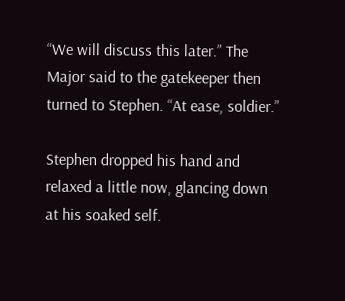“We will discuss this later.” The Major said to the gatekeeper then turned to Stephen. “At ease, soldier.”

Stephen dropped his hand and relaxed a little now, glancing down at his soaked self.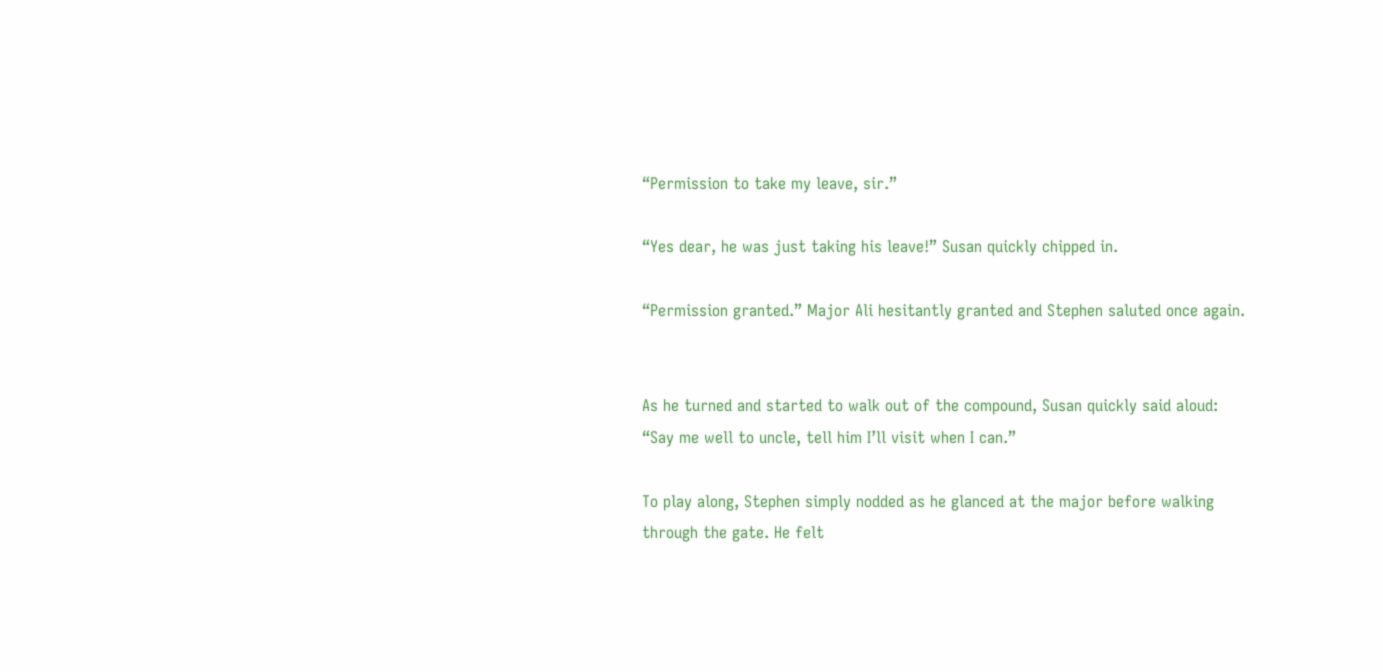“Permission to take my leave, sir.”

“Yes dear, he was just taking his leave!” Susan quickly chipped in.

“Permission granted.” Major Ali hesitantly granted and Stephen saluted once again.


As he turned and started to walk out of the compound, Susan quickly said aloud: “Say me well to uncle, tell him I’ll visit when I can.”

To play along, Stephen simply nodded as he glanced at the major before walking through the gate. He felt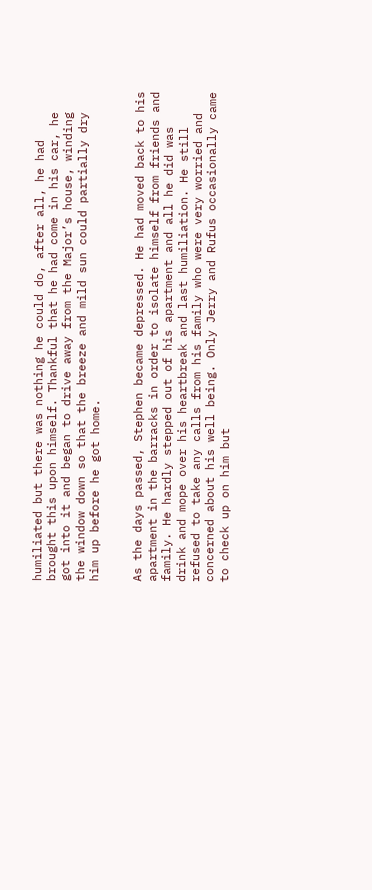humiliated but there was nothing he could do, after all, he had brought this upon himself. Thankful that he had come in his car, he got into it and began to drive away from the Major’s house, winding the window down so that the breeze and mild sun could partially dry him up before he got home.


As the days passed, Stephen became depressed. He had moved back to his apartment in the barracks in order to isolate himself from friends and family. He hardly stepped out of his apartment and all he did was drink and mope over his heartbreak and last humiliation. He still refused to take any calls from his family who were very worried and concerned about his well being. Only Jerry and Rufus occasionally came to check up on him but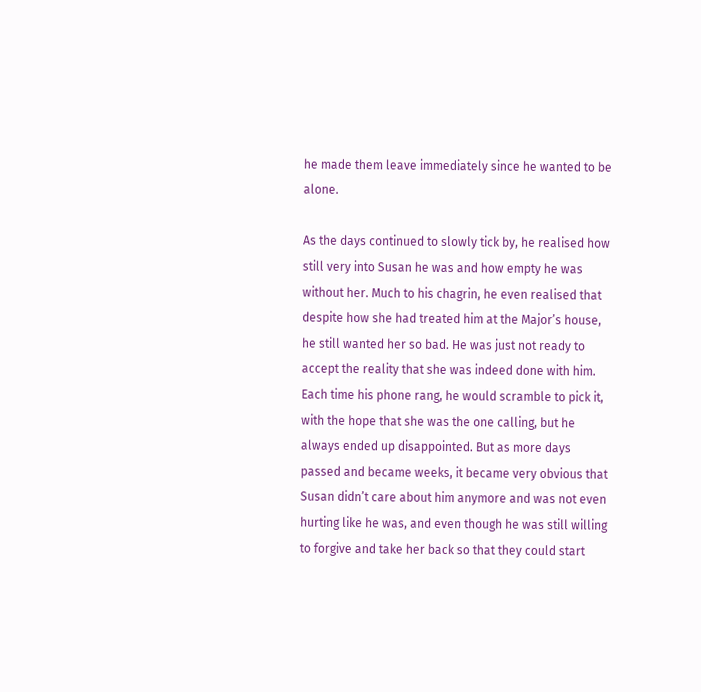he made them leave immediately since he wanted to be alone.

As the days continued to slowly tick by, he realised how still very into Susan he was and how empty he was without her. Much to his chagrin, he even realised that despite how she had treated him at the Major’s house, he still wanted her so bad. He was just not ready to  accept the reality that she was indeed done with him. Each time his phone rang, he would scramble to pick it, with the hope that she was the one calling, but he always ended up disappointed. But as more days passed and became weeks, it became very obvious that Susan didn’t care about him anymore and was not even hurting like he was, and even though he was still willing to forgive and take her back so that they could start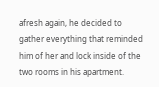afresh again, he decided to gather everything that reminded him of her and lock inside of the two rooms in his apartment.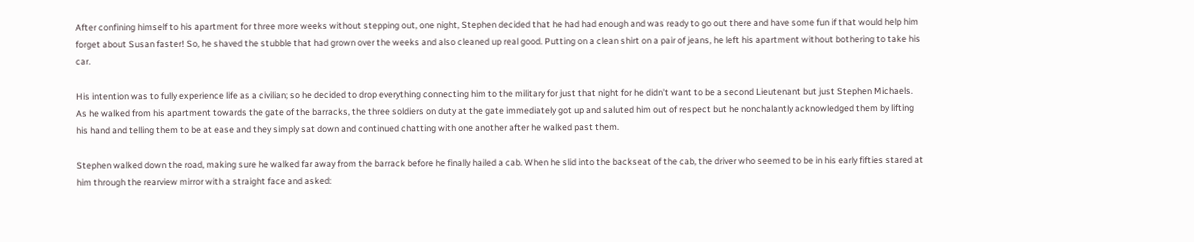After confining himself to his apartment for three more weeks without stepping out, one night, Stephen decided that he had had enough and was ready to go out there and have some fun if that would help him forget about Susan faster! So, he shaved the stubble that had grown over the weeks and also cleaned up real good. Putting on a clean shirt on a pair of jeans, he left his apartment without bothering to take his car.

His intention was to fully experience life as a civilian; so he decided to drop everything connecting him to the military for just that night for he didn’t want to be a second Lieutenant but just Stephen Michaels. As he walked from his apartment towards the gate of the barracks, the three soldiers on duty at the gate immediately got up and saluted him out of respect but he nonchalantly acknowledged them by lifting his hand and telling them to be at ease and they simply sat down and continued chatting with one another after he walked past them.

Stephen walked down the road, making sure he walked far away from the barrack before he finally hailed a cab. When he slid into the backseat of the cab, the driver who seemed to be in his early fifties stared at him through the rearview mirror with a straight face and asked: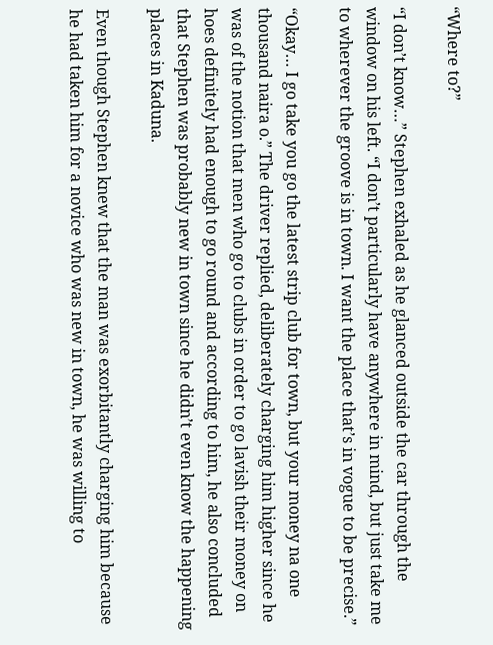“Where to?”

“I don’t know…” Stephen exhaled as he glanced outside the car through the window on his left. “I don’t particularly have anywhere in mind, but just take me to wherever the groove is in town. I want the place that’s in vogue to be precise.”

“Okay… I go take you go the latest strip club for town, but your money na one thousand naira o.” The driver replied, deliberately charging him higher since he was of the notion that men who go to clubs in order to go lavish their money on hoes definitely had enough to go round and according to him, he also concluded that Stephen was probably new in town since he didn’t even know the happening places in Kaduna.

Even though Stephen knew that the man was exorbitantly charging him because he had taken him for a novice who was new in town, he was willing to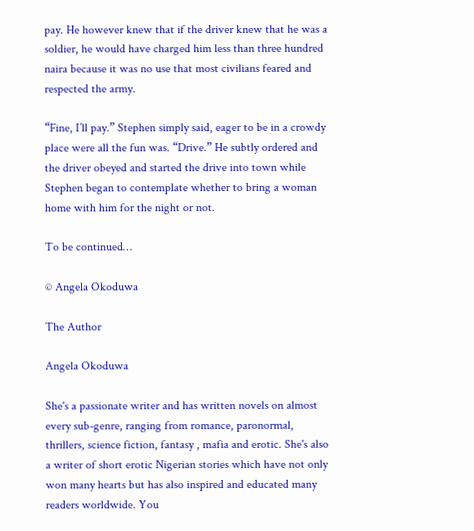pay. He however knew that if the driver knew that he was a soldier, he would have charged him less than three hundred naira because it was no use that most civilians feared and respected the army.

“Fine, I’ll pay.” Stephen simply said, eager to be in a crowdy place were all the fun was. “Drive.” He subtly ordered and the driver obeyed and started the drive into town while Stephen began to contemplate whether to bring a woman home with him for the night or not.

To be continued…

© Angela Okoduwa

The Author

Angela Okoduwa

She's a passionate writer and has written novels on almost every sub-genre, ranging from romance, paronormal, thrillers, science fiction, fantasy , mafia and erotic. She's also a writer of short erotic Nigerian stories which have not only won many hearts but has also inspired and educated many readers worldwide. You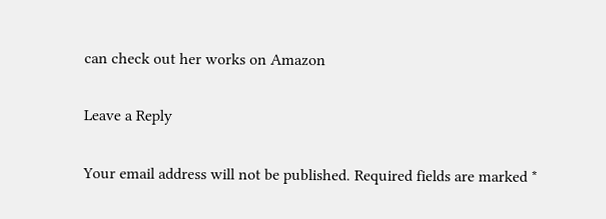can check out her works on Amazon

Leave a Reply

Your email address will not be published. Required fields are marked *